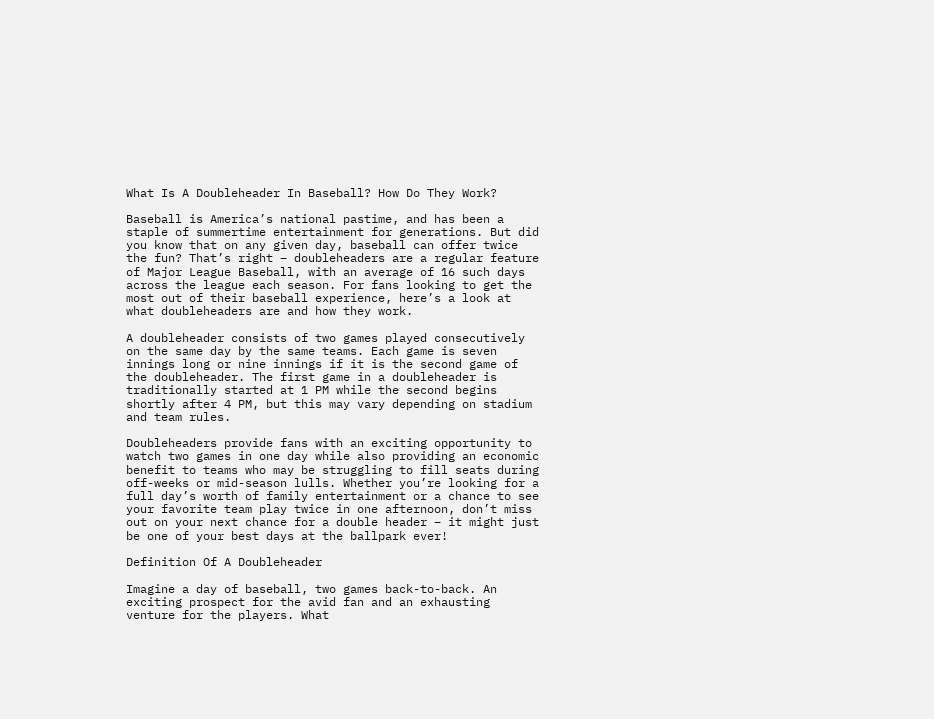What Is A Doubleheader In Baseball? How Do They Work?

Baseball is America’s national pastime, and has been a staple of summertime entertainment for generations. But did you know that on any given day, baseball can offer twice the fun? That’s right – doubleheaders are a regular feature of Major League Baseball, with an average of 16 such days across the league each season. For fans looking to get the most out of their baseball experience, here’s a look at what doubleheaders are and how they work.

A doubleheader consists of two games played consecutively on the same day by the same teams. Each game is seven innings long or nine innings if it is the second game of the doubleheader. The first game in a doubleheader is traditionally started at 1 PM while the second begins shortly after 4 PM, but this may vary depending on stadium and team rules.

Doubleheaders provide fans with an exciting opportunity to watch two games in one day while also providing an economic benefit to teams who may be struggling to fill seats during off-weeks or mid-season lulls. Whether you’re looking for a full day’s worth of family entertainment or a chance to see your favorite team play twice in one afternoon, don’t miss out on your next chance for a double header – it might just be one of your best days at the ballpark ever!

Definition Of A Doubleheader

Imagine a day of baseball, two games back-to-back. An exciting prospect for the avid fan and an exhausting venture for the players. What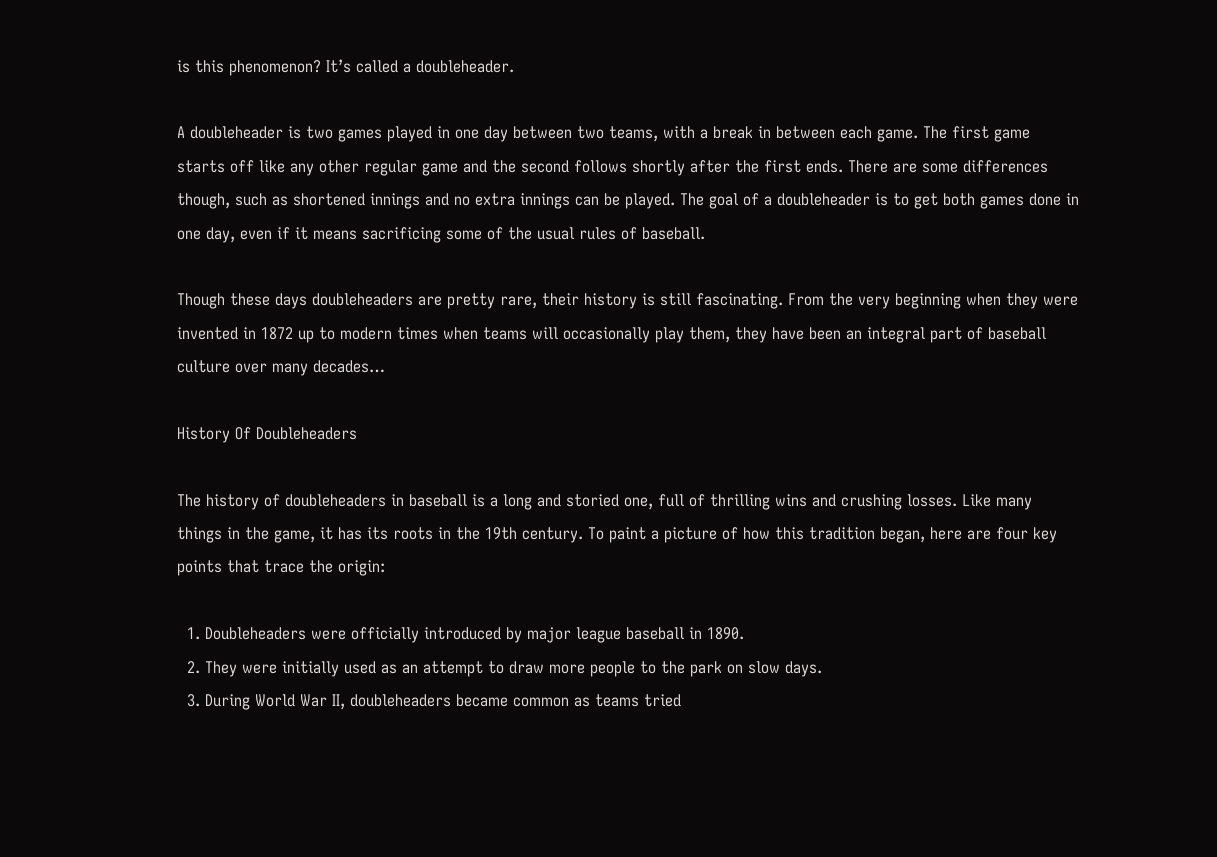is this phenomenon? It’s called a doubleheader.

A doubleheader is two games played in one day between two teams, with a break in between each game. The first game starts off like any other regular game and the second follows shortly after the first ends. There are some differences though, such as shortened innings and no extra innings can be played. The goal of a doubleheader is to get both games done in one day, even if it means sacrificing some of the usual rules of baseball.

Though these days doubleheaders are pretty rare, their history is still fascinating. From the very beginning when they were invented in 1872 up to modern times when teams will occasionally play them, they have been an integral part of baseball culture over many decades…

History Of Doubleheaders

The history of doubleheaders in baseball is a long and storied one, full of thrilling wins and crushing losses. Like many things in the game, it has its roots in the 19th century. To paint a picture of how this tradition began, here are four key points that trace the origin:

  1. Doubleheaders were officially introduced by major league baseball in 1890.
  2. They were initially used as an attempt to draw more people to the park on slow days.
  3. During World War II, doubleheaders became common as teams tried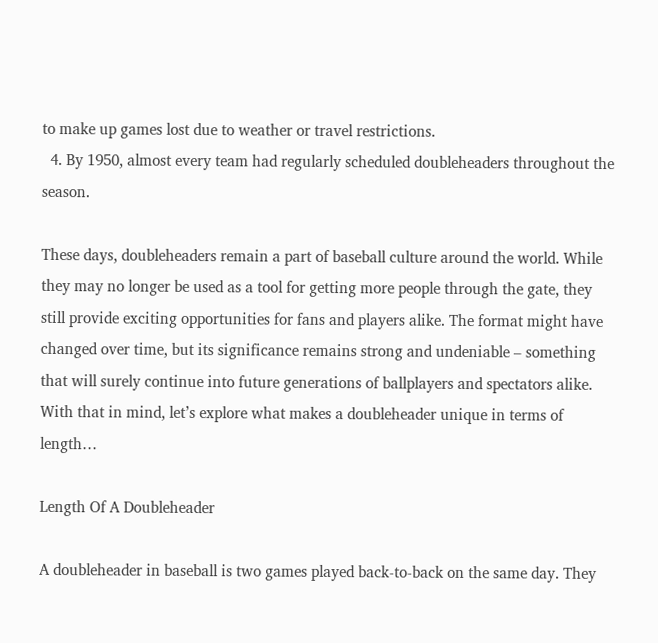to make up games lost due to weather or travel restrictions.
  4. By 1950, almost every team had regularly scheduled doubleheaders throughout the season.

These days, doubleheaders remain a part of baseball culture around the world. While they may no longer be used as a tool for getting more people through the gate, they still provide exciting opportunities for fans and players alike. The format might have changed over time, but its significance remains strong and undeniable – something that will surely continue into future generations of ballplayers and spectators alike. With that in mind, let’s explore what makes a doubleheader unique in terms of length…

Length Of A Doubleheader

A doubleheader in baseball is two games played back-to-back on the same day. They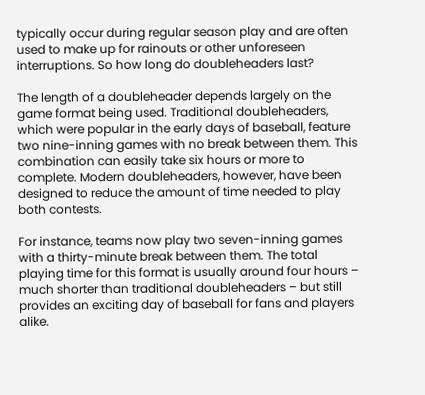typically occur during regular season play and are often used to make up for rainouts or other unforeseen interruptions. So how long do doubleheaders last?

The length of a doubleheader depends largely on the game format being used. Traditional doubleheaders, which were popular in the early days of baseball, feature two nine-inning games with no break between them. This combination can easily take six hours or more to complete. Modern doubleheaders, however, have been designed to reduce the amount of time needed to play both contests.

For instance, teams now play two seven-inning games with a thirty-minute break between them. The total playing time for this format is usually around four hours – much shorter than traditional doubleheaders – but still provides an exciting day of baseball for fans and players alike.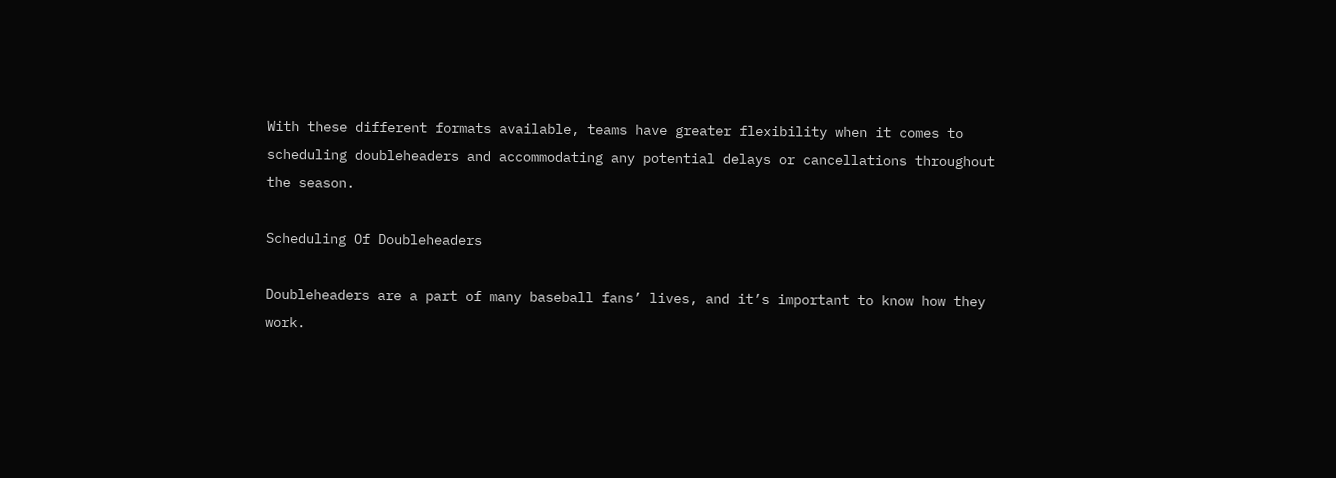With these different formats available, teams have greater flexibility when it comes to scheduling doubleheaders and accommodating any potential delays or cancellations throughout the season.

Scheduling Of Doubleheaders

Doubleheaders are a part of many baseball fans’ lives, and it’s important to know how they work.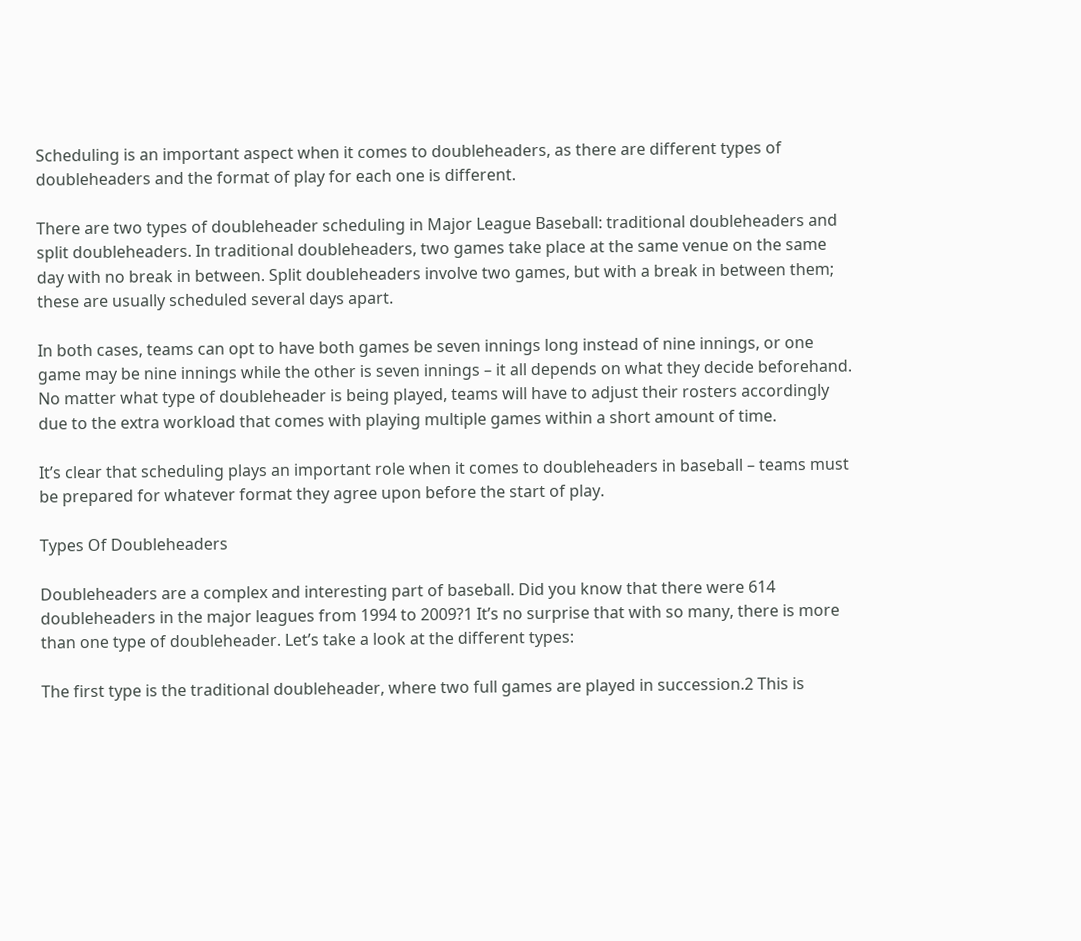Scheduling is an important aspect when it comes to doubleheaders, as there are different types of doubleheaders and the format of play for each one is different.

There are two types of doubleheader scheduling in Major League Baseball: traditional doubleheaders and split doubleheaders. In traditional doubleheaders, two games take place at the same venue on the same day with no break in between. Split doubleheaders involve two games, but with a break in between them; these are usually scheduled several days apart.

In both cases, teams can opt to have both games be seven innings long instead of nine innings, or one game may be nine innings while the other is seven innings – it all depends on what they decide beforehand. No matter what type of doubleheader is being played, teams will have to adjust their rosters accordingly due to the extra workload that comes with playing multiple games within a short amount of time.

It’s clear that scheduling plays an important role when it comes to doubleheaders in baseball – teams must be prepared for whatever format they agree upon before the start of play.

Types Of Doubleheaders

Doubleheaders are a complex and interesting part of baseball. Did you know that there were 614 doubleheaders in the major leagues from 1994 to 2009?1 It’s no surprise that with so many, there is more than one type of doubleheader. Let’s take a look at the different types:

The first type is the traditional doubleheader, where two full games are played in succession.2 This is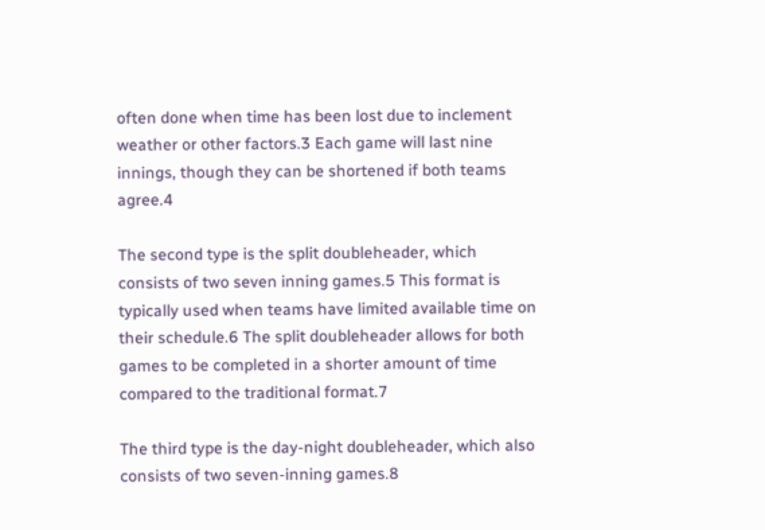often done when time has been lost due to inclement weather or other factors.3 Each game will last nine innings, though they can be shortened if both teams agree.4

The second type is the split doubleheader, which consists of two seven inning games.5 This format is typically used when teams have limited available time on their schedule.6 The split doubleheader allows for both games to be completed in a shorter amount of time compared to the traditional format.7

The third type is the day-night doubleheader, which also consists of two seven-inning games.8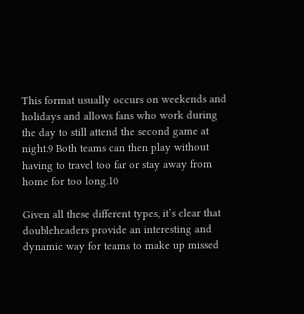This format usually occurs on weekends and holidays and allows fans who work during the day to still attend the second game at night.9 Both teams can then play without having to travel too far or stay away from home for too long.10

Given all these different types, it’s clear that doubleheaders provide an interesting and dynamic way for teams to make up missed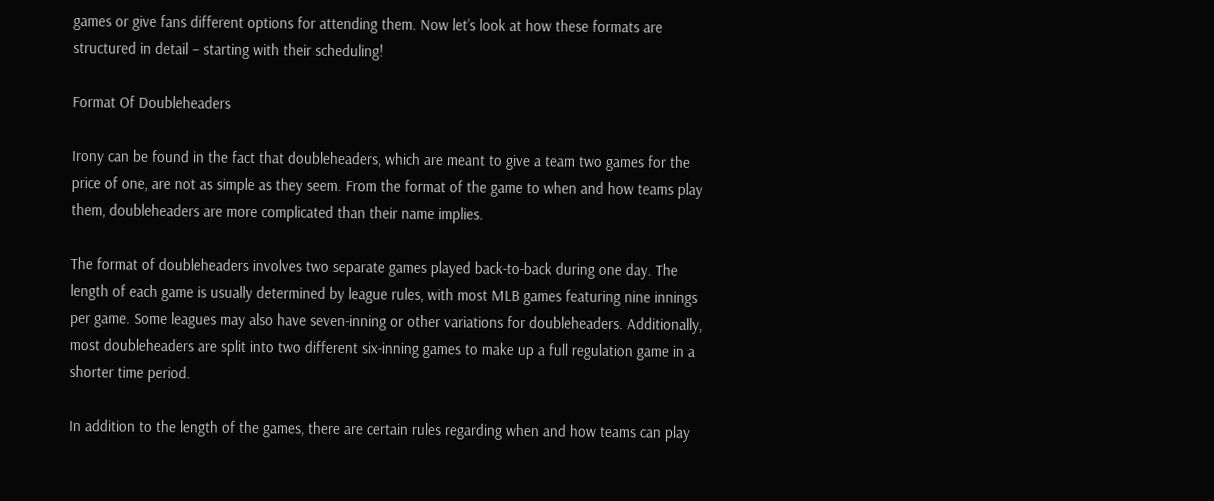games or give fans different options for attending them. Now let’s look at how these formats are structured in detail – starting with their scheduling!

Format Of Doubleheaders

Irony can be found in the fact that doubleheaders, which are meant to give a team two games for the price of one, are not as simple as they seem. From the format of the game to when and how teams play them, doubleheaders are more complicated than their name implies.

The format of doubleheaders involves two separate games played back-to-back during one day. The length of each game is usually determined by league rules, with most MLB games featuring nine innings per game. Some leagues may also have seven-inning or other variations for doubleheaders. Additionally, most doubleheaders are split into two different six-inning games to make up a full regulation game in a shorter time period.

In addition to the length of the games, there are certain rules regarding when and how teams can play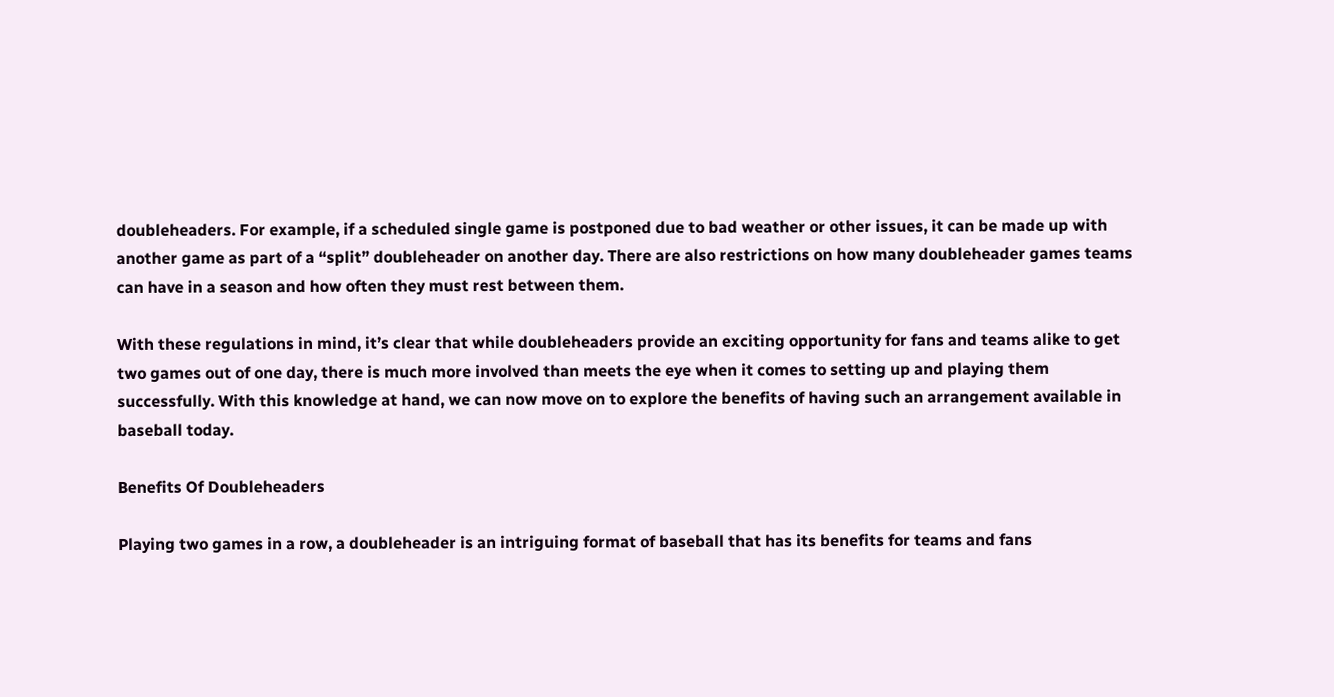doubleheaders. For example, if a scheduled single game is postponed due to bad weather or other issues, it can be made up with another game as part of a “split” doubleheader on another day. There are also restrictions on how many doubleheader games teams can have in a season and how often they must rest between them.

With these regulations in mind, it’s clear that while doubleheaders provide an exciting opportunity for fans and teams alike to get two games out of one day, there is much more involved than meets the eye when it comes to setting up and playing them successfully. With this knowledge at hand, we can now move on to explore the benefits of having such an arrangement available in baseball today.

Benefits Of Doubleheaders

Playing two games in a row, a doubleheader is an intriguing format of baseball that has its benefits for teams and fans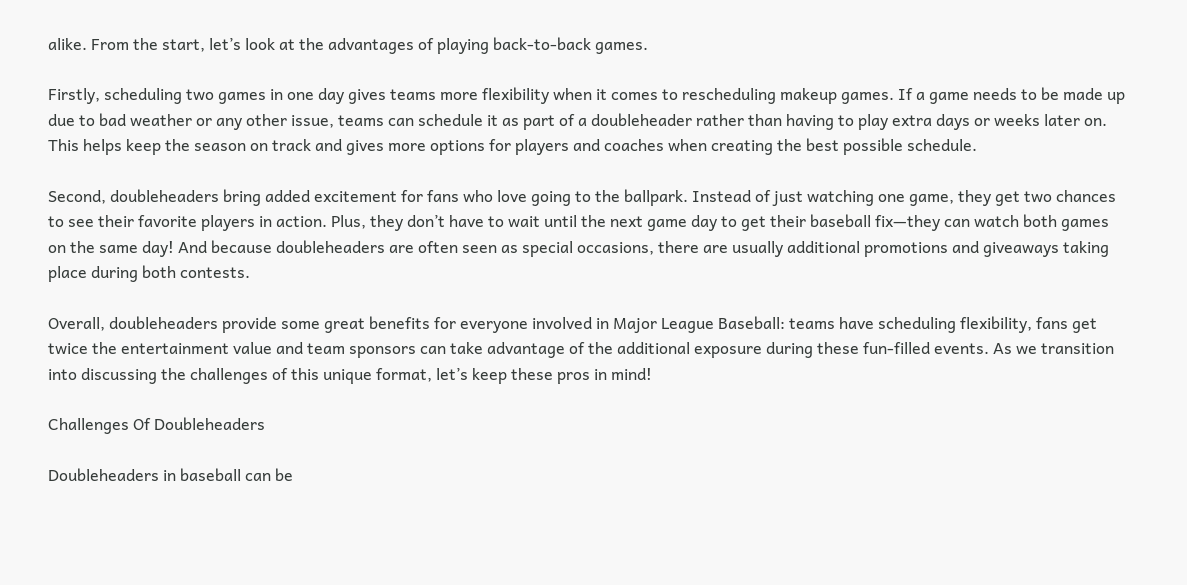alike. From the start, let’s look at the advantages of playing back-to-back games.

Firstly, scheduling two games in one day gives teams more flexibility when it comes to rescheduling makeup games. If a game needs to be made up due to bad weather or any other issue, teams can schedule it as part of a doubleheader rather than having to play extra days or weeks later on. This helps keep the season on track and gives more options for players and coaches when creating the best possible schedule.

Second, doubleheaders bring added excitement for fans who love going to the ballpark. Instead of just watching one game, they get two chances to see their favorite players in action. Plus, they don’t have to wait until the next game day to get their baseball fix—they can watch both games on the same day! And because doubleheaders are often seen as special occasions, there are usually additional promotions and giveaways taking place during both contests.

Overall, doubleheaders provide some great benefits for everyone involved in Major League Baseball: teams have scheduling flexibility, fans get twice the entertainment value and team sponsors can take advantage of the additional exposure during these fun-filled events. As we transition into discussing the challenges of this unique format, let’s keep these pros in mind!

Challenges Of Doubleheaders

Doubleheaders in baseball can be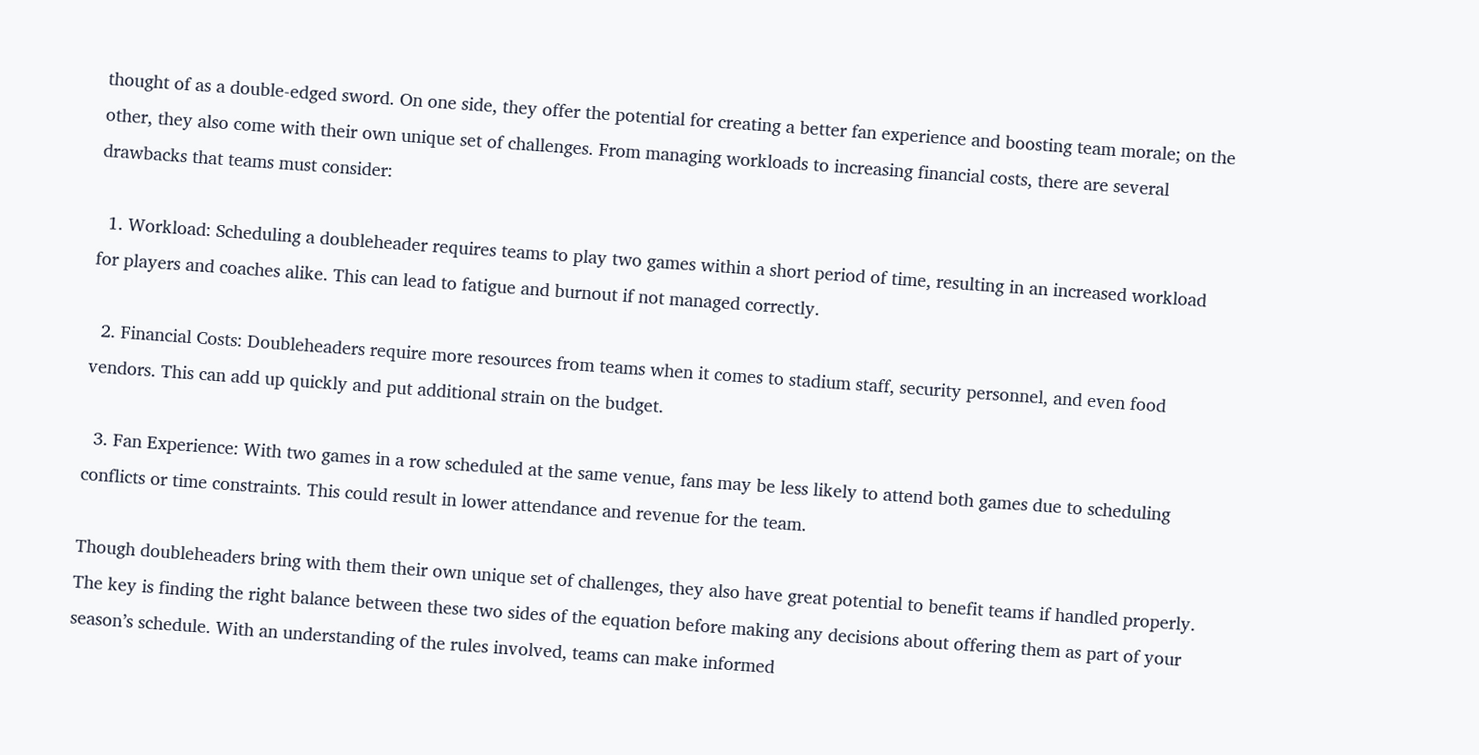thought of as a double-edged sword. On one side, they offer the potential for creating a better fan experience and boosting team morale; on the other, they also come with their own unique set of challenges. From managing workloads to increasing financial costs, there are several drawbacks that teams must consider:

  1. Workload: Scheduling a doubleheader requires teams to play two games within a short period of time, resulting in an increased workload for players and coaches alike. This can lead to fatigue and burnout if not managed correctly.

  2. Financial Costs: Doubleheaders require more resources from teams when it comes to stadium staff, security personnel, and even food vendors. This can add up quickly and put additional strain on the budget.

  3. Fan Experience: With two games in a row scheduled at the same venue, fans may be less likely to attend both games due to scheduling conflicts or time constraints. This could result in lower attendance and revenue for the team.

Though doubleheaders bring with them their own unique set of challenges, they also have great potential to benefit teams if handled properly. The key is finding the right balance between these two sides of the equation before making any decisions about offering them as part of your season’s schedule. With an understanding of the rules involved, teams can make informed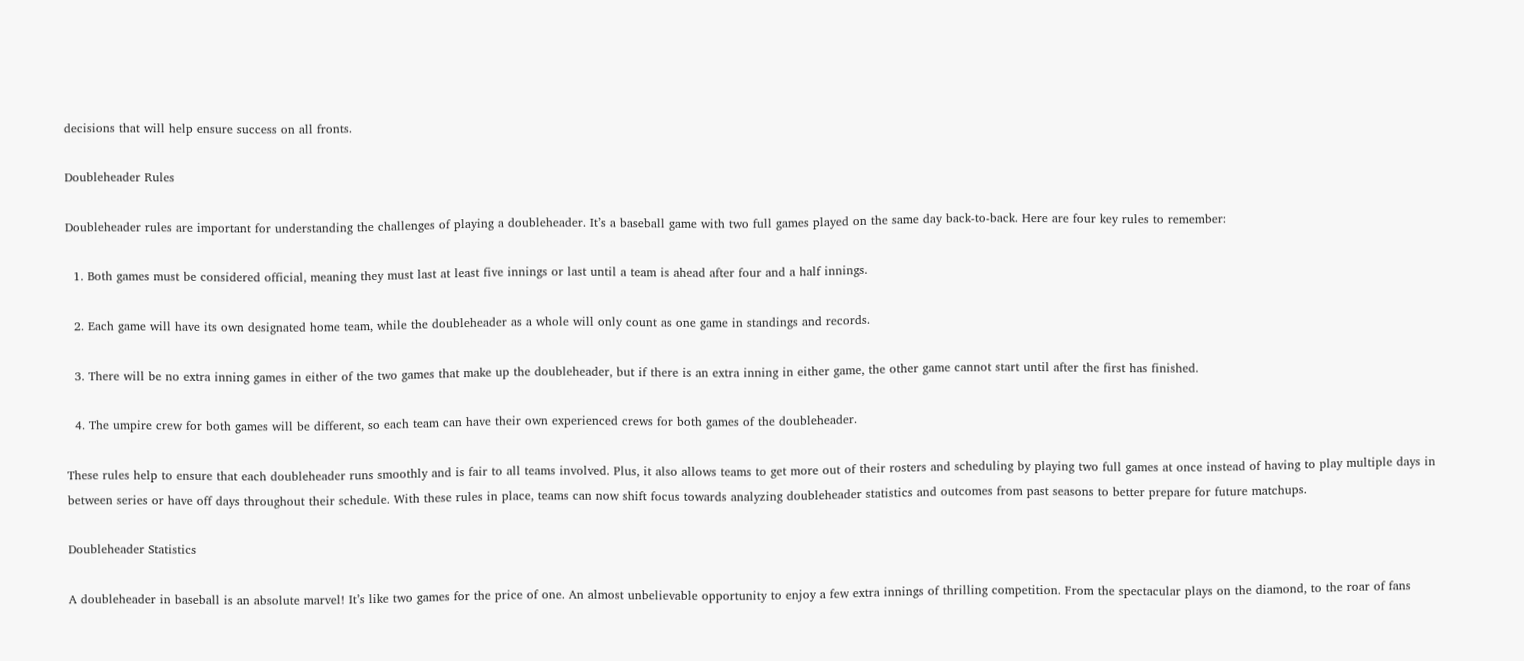decisions that will help ensure success on all fronts.

Doubleheader Rules

Doubleheader rules are important for understanding the challenges of playing a doubleheader. It’s a baseball game with two full games played on the same day back-to-back. Here are four key rules to remember:

  1. Both games must be considered official, meaning they must last at least five innings or last until a team is ahead after four and a half innings.

  2. Each game will have its own designated home team, while the doubleheader as a whole will only count as one game in standings and records.

  3. There will be no extra inning games in either of the two games that make up the doubleheader, but if there is an extra inning in either game, the other game cannot start until after the first has finished.

  4. The umpire crew for both games will be different, so each team can have their own experienced crews for both games of the doubleheader.

These rules help to ensure that each doubleheader runs smoothly and is fair to all teams involved. Plus, it also allows teams to get more out of their rosters and scheduling by playing two full games at once instead of having to play multiple days in between series or have off days throughout their schedule. With these rules in place, teams can now shift focus towards analyzing doubleheader statistics and outcomes from past seasons to better prepare for future matchups.

Doubleheader Statistics

A doubleheader in baseball is an absolute marvel! It’s like two games for the price of one. An almost unbelievable opportunity to enjoy a few extra innings of thrilling competition. From the spectacular plays on the diamond, to the roar of fans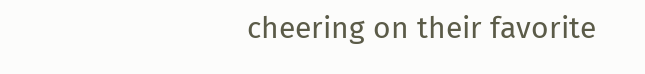cheering on their favorite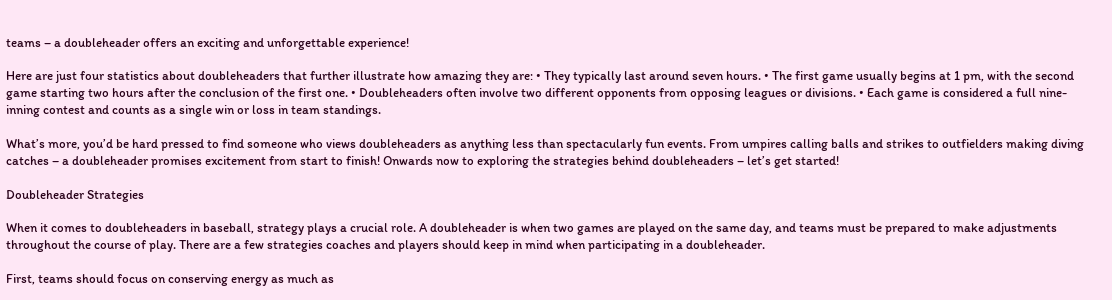teams – a doubleheader offers an exciting and unforgettable experience!

Here are just four statistics about doubleheaders that further illustrate how amazing they are: • They typically last around seven hours. • The first game usually begins at 1 pm, with the second game starting two hours after the conclusion of the first one. • Doubleheaders often involve two different opponents from opposing leagues or divisions. • Each game is considered a full nine-inning contest and counts as a single win or loss in team standings.

What’s more, you’d be hard pressed to find someone who views doubleheaders as anything less than spectacularly fun events. From umpires calling balls and strikes to outfielders making diving catches – a doubleheader promises excitement from start to finish! Onwards now to exploring the strategies behind doubleheaders – let’s get started!

Doubleheader Strategies

When it comes to doubleheaders in baseball, strategy plays a crucial role. A doubleheader is when two games are played on the same day, and teams must be prepared to make adjustments throughout the course of play. There are a few strategies coaches and players should keep in mind when participating in a doubleheader.

First, teams should focus on conserving energy as much as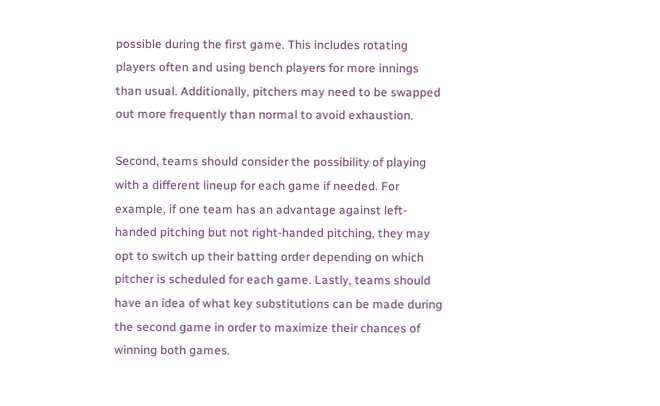possible during the first game. This includes rotating players often and using bench players for more innings than usual. Additionally, pitchers may need to be swapped out more frequently than normal to avoid exhaustion.

Second, teams should consider the possibility of playing with a different lineup for each game if needed. For example, if one team has an advantage against left-handed pitching but not right-handed pitching, they may opt to switch up their batting order depending on which pitcher is scheduled for each game. Lastly, teams should have an idea of what key substitutions can be made during the second game in order to maximize their chances of winning both games.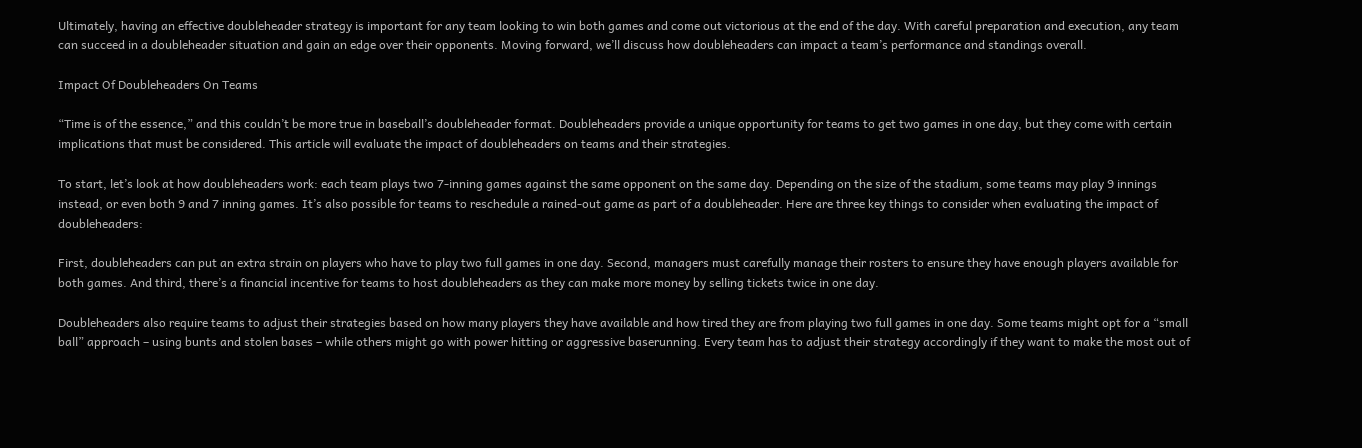Ultimately, having an effective doubleheader strategy is important for any team looking to win both games and come out victorious at the end of the day. With careful preparation and execution, any team can succeed in a doubleheader situation and gain an edge over their opponents. Moving forward, we’ll discuss how doubleheaders can impact a team’s performance and standings overall.

Impact Of Doubleheaders On Teams

“Time is of the essence,” and this couldn’t be more true in baseball’s doubleheader format. Doubleheaders provide a unique opportunity for teams to get two games in one day, but they come with certain implications that must be considered. This article will evaluate the impact of doubleheaders on teams and their strategies.

To start, let’s look at how doubleheaders work: each team plays two 7-inning games against the same opponent on the same day. Depending on the size of the stadium, some teams may play 9 innings instead, or even both 9 and 7 inning games. It’s also possible for teams to reschedule a rained-out game as part of a doubleheader. Here are three key things to consider when evaluating the impact of doubleheaders:

First, doubleheaders can put an extra strain on players who have to play two full games in one day. Second, managers must carefully manage their rosters to ensure they have enough players available for both games. And third, there’s a financial incentive for teams to host doubleheaders as they can make more money by selling tickets twice in one day.

Doubleheaders also require teams to adjust their strategies based on how many players they have available and how tired they are from playing two full games in one day. Some teams might opt for a “small ball” approach – using bunts and stolen bases – while others might go with power hitting or aggressive baserunning. Every team has to adjust their strategy accordingly if they want to make the most out of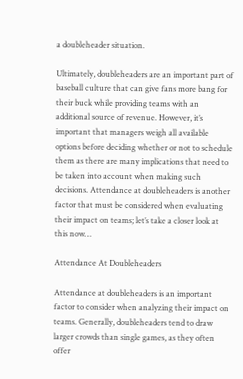a doubleheader situation.

Ultimately, doubleheaders are an important part of baseball culture that can give fans more bang for their buck while providing teams with an additional source of revenue. However, it’s important that managers weigh all available options before deciding whether or not to schedule them as there are many implications that need to be taken into account when making such decisions. Attendance at doubleheaders is another factor that must be considered when evaluating their impact on teams; let’s take a closer look at this now…

Attendance At Doubleheaders

Attendance at doubleheaders is an important factor to consider when analyzing their impact on teams. Generally, doubleheaders tend to draw larger crowds than single games, as they often offer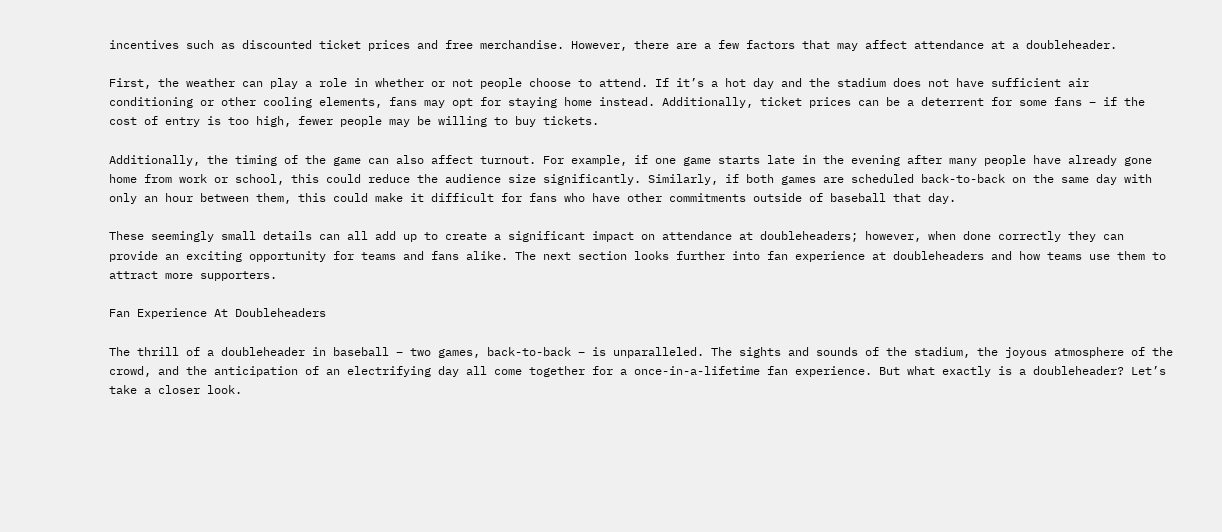incentives such as discounted ticket prices and free merchandise. However, there are a few factors that may affect attendance at a doubleheader.

First, the weather can play a role in whether or not people choose to attend. If it’s a hot day and the stadium does not have sufficient air conditioning or other cooling elements, fans may opt for staying home instead. Additionally, ticket prices can be a deterrent for some fans – if the cost of entry is too high, fewer people may be willing to buy tickets.

Additionally, the timing of the game can also affect turnout. For example, if one game starts late in the evening after many people have already gone home from work or school, this could reduce the audience size significantly. Similarly, if both games are scheduled back-to-back on the same day with only an hour between them, this could make it difficult for fans who have other commitments outside of baseball that day.

These seemingly small details can all add up to create a significant impact on attendance at doubleheaders; however, when done correctly they can provide an exciting opportunity for teams and fans alike. The next section looks further into fan experience at doubleheaders and how teams use them to attract more supporters.

Fan Experience At Doubleheaders

The thrill of a doubleheader in baseball – two games, back-to-back – is unparalleled. The sights and sounds of the stadium, the joyous atmosphere of the crowd, and the anticipation of an electrifying day all come together for a once-in-a-lifetime fan experience. But what exactly is a doubleheader? Let’s take a closer look.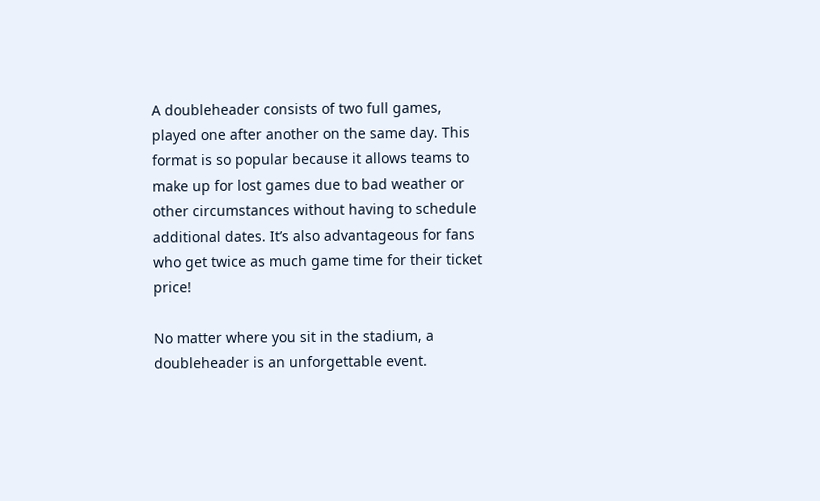A doubleheader consists of two full games, played one after another on the same day. This format is so popular because it allows teams to make up for lost games due to bad weather or other circumstances without having to schedule additional dates. It’s also advantageous for fans who get twice as much game time for their ticket price!

No matter where you sit in the stadium, a doubleheader is an unforgettable event.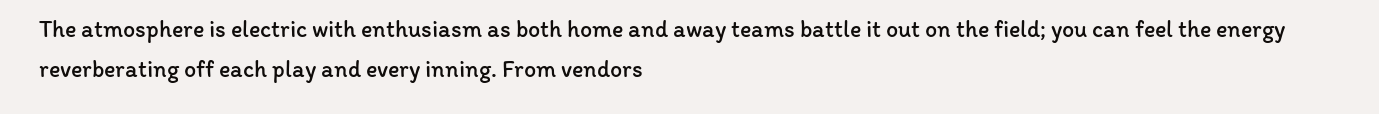The atmosphere is electric with enthusiasm as both home and away teams battle it out on the field; you can feel the energy reverberating off each play and every inning. From vendors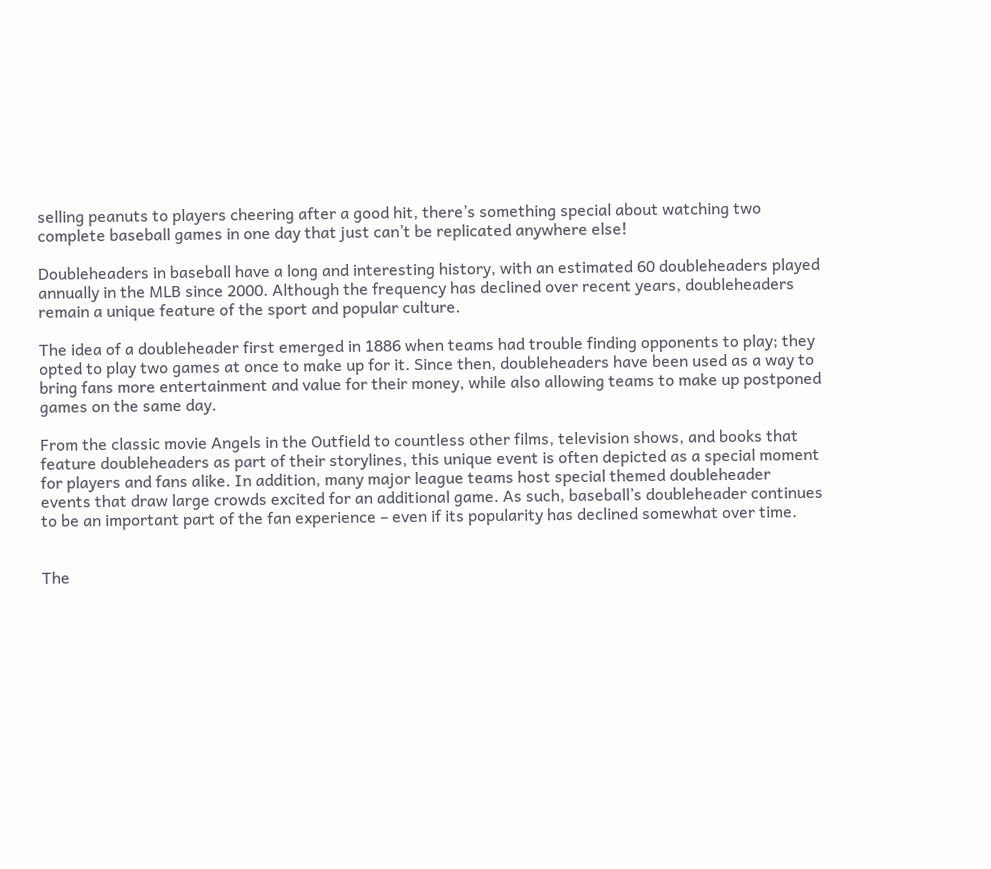selling peanuts to players cheering after a good hit, there’s something special about watching two complete baseball games in one day that just can’t be replicated anywhere else!

Doubleheaders in baseball have a long and interesting history, with an estimated 60 doubleheaders played annually in the MLB since 2000. Although the frequency has declined over recent years, doubleheaders remain a unique feature of the sport and popular culture.

The idea of a doubleheader first emerged in 1886 when teams had trouble finding opponents to play; they opted to play two games at once to make up for it. Since then, doubleheaders have been used as a way to bring fans more entertainment and value for their money, while also allowing teams to make up postponed games on the same day.

From the classic movie Angels in the Outfield to countless other films, television shows, and books that feature doubleheaders as part of their storylines, this unique event is often depicted as a special moment for players and fans alike. In addition, many major league teams host special themed doubleheader events that draw large crowds excited for an additional game. As such, baseball’s doubleheader continues to be an important part of the fan experience – even if its popularity has declined somewhat over time.


The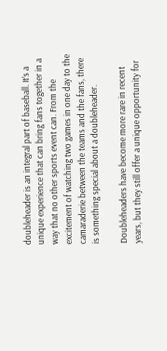doubleheader is an integral part of baseball. It’s a unique experience that can bring fans together in a way that no other sports event can. From the excitement of watching two games in one day to the camaraderie between the teams and the fans, there is something special about a doubleheader.

Doubleheaders have become more rare in recent years, but they still offer a unique opportunity for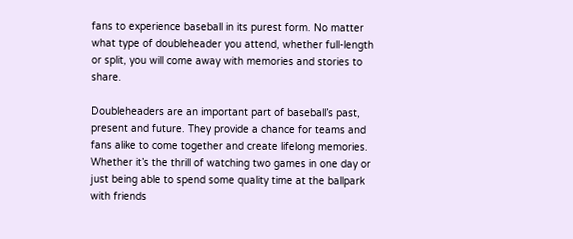fans to experience baseball in its purest form. No matter what type of doubleheader you attend, whether full-length or split, you will come away with memories and stories to share.

Doubleheaders are an important part of baseball’s past, present and future. They provide a chance for teams and fans alike to come together and create lifelong memories. Whether it’s the thrill of watching two games in one day or just being able to spend some quality time at the ballpark with friends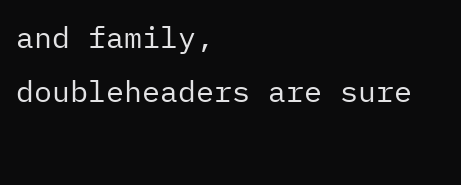and family, doubleheaders are sure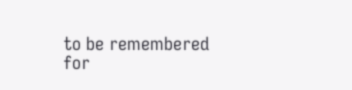to be remembered for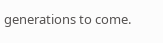generations to come.